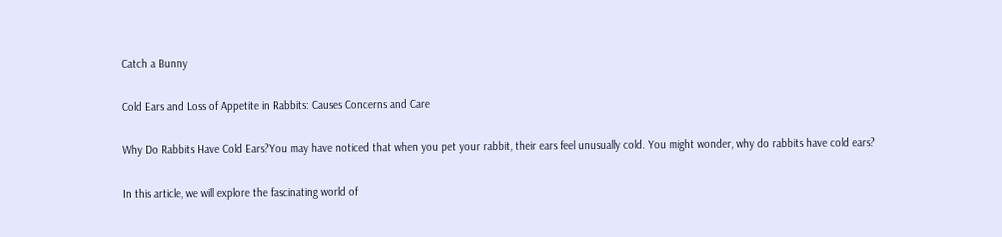Catch a Bunny

Cold Ears and Loss of Appetite in Rabbits: Causes Concerns and Care

Why Do Rabbits Have Cold Ears?You may have noticed that when you pet your rabbit, their ears feel unusually cold. You might wonder, why do rabbits have cold ears?

In this article, we will explore the fascinating world of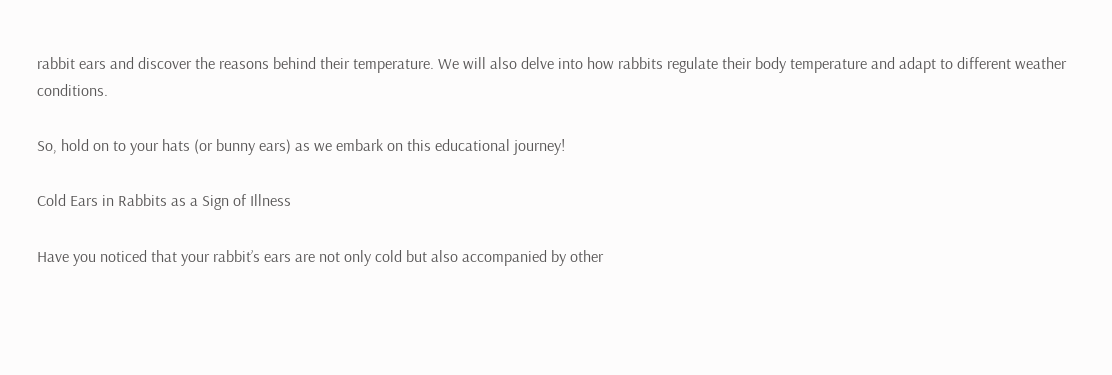rabbit ears and discover the reasons behind their temperature. We will also delve into how rabbits regulate their body temperature and adapt to different weather conditions.

So, hold on to your hats (or bunny ears) as we embark on this educational journey!

Cold Ears in Rabbits as a Sign of Illness

Have you noticed that your rabbit’s ears are not only cold but also accompanied by other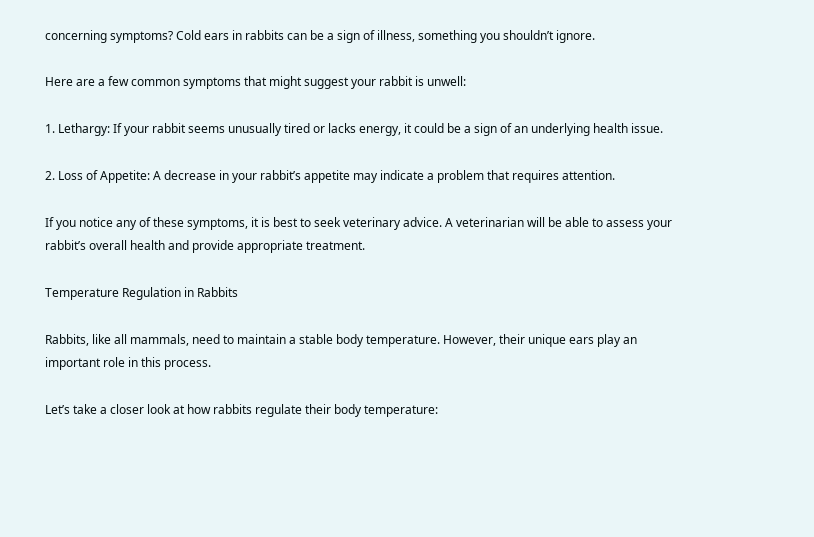concerning symptoms? Cold ears in rabbits can be a sign of illness, something you shouldn’t ignore.

Here are a few common symptoms that might suggest your rabbit is unwell:

1. Lethargy: If your rabbit seems unusually tired or lacks energy, it could be a sign of an underlying health issue.

2. Loss of Appetite: A decrease in your rabbit’s appetite may indicate a problem that requires attention.

If you notice any of these symptoms, it is best to seek veterinary advice. A veterinarian will be able to assess your rabbit’s overall health and provide appropriate treatment.

Temperature Regulation in Rabbits

Rabbits, like all mammals, need to maintain a stable body temperature. However, their unique ears play an important role in this process.

Let’s take a closer look at how rabbits regulate their body temperature: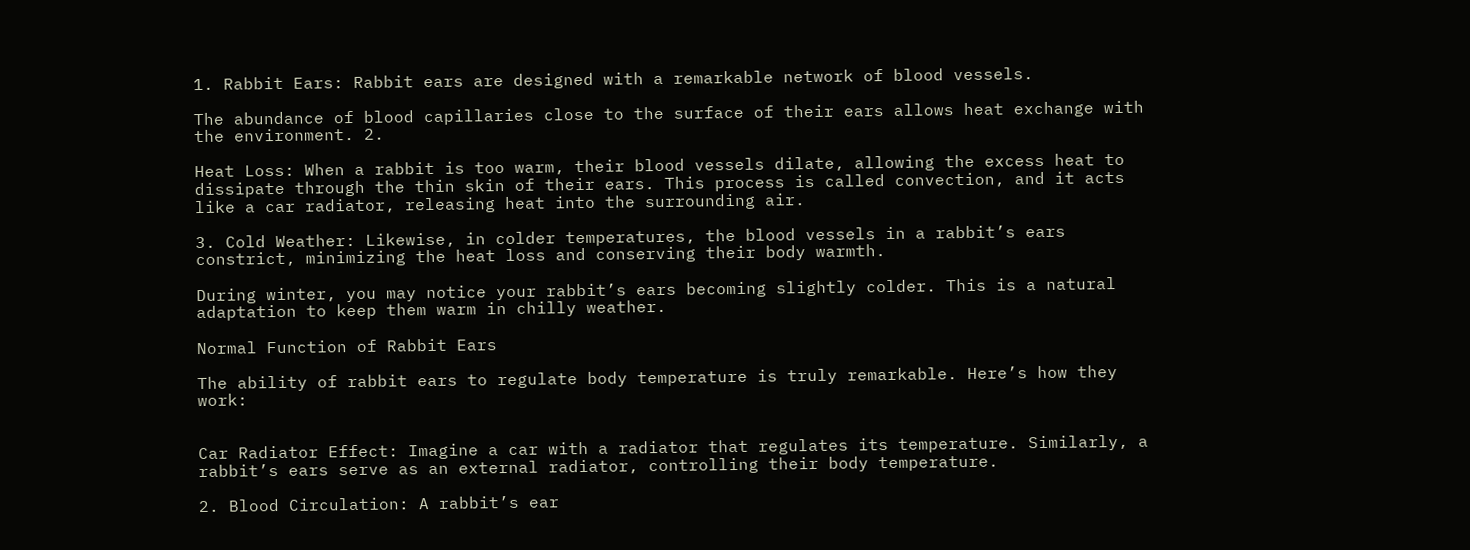1. Rabbit Ears: Rabbit ears are designed with a remarkable network of blood vessels.

The abundance of blood capillaries close to the surface of their ears allows heat exchange with the environment. 2.

Heat Loss: When a rabbit is too warm, their blood vessels dilate, allowing the excess heat to dissipate through the thin skin of their ears. This process is called convection, and it acts like a car radiator, releasing heat into the surrounding air.

3. Cold Weather: Likewise, in colder temperatures, the blood vessels in a rabbit’s ears constrict, minimizing the heat loss and conserving their body warmth.

During winter, you may notice your rabbit’s ears becoming slightly colder. This is a natural adaptation to keep them warm in chilly weather.

Normal Function of Rabbit Ears

The ability of rabbit ears to regulate body temperature is truly remarkable. Here’s how they work:


Car Radiator Effect: Imagine a car with a radiator that regulates its temperature. Similarly, a rabbit’s ears serve as an external radiator, controlling their body temperature.

2. Blood Circulation: A rabbit’s ear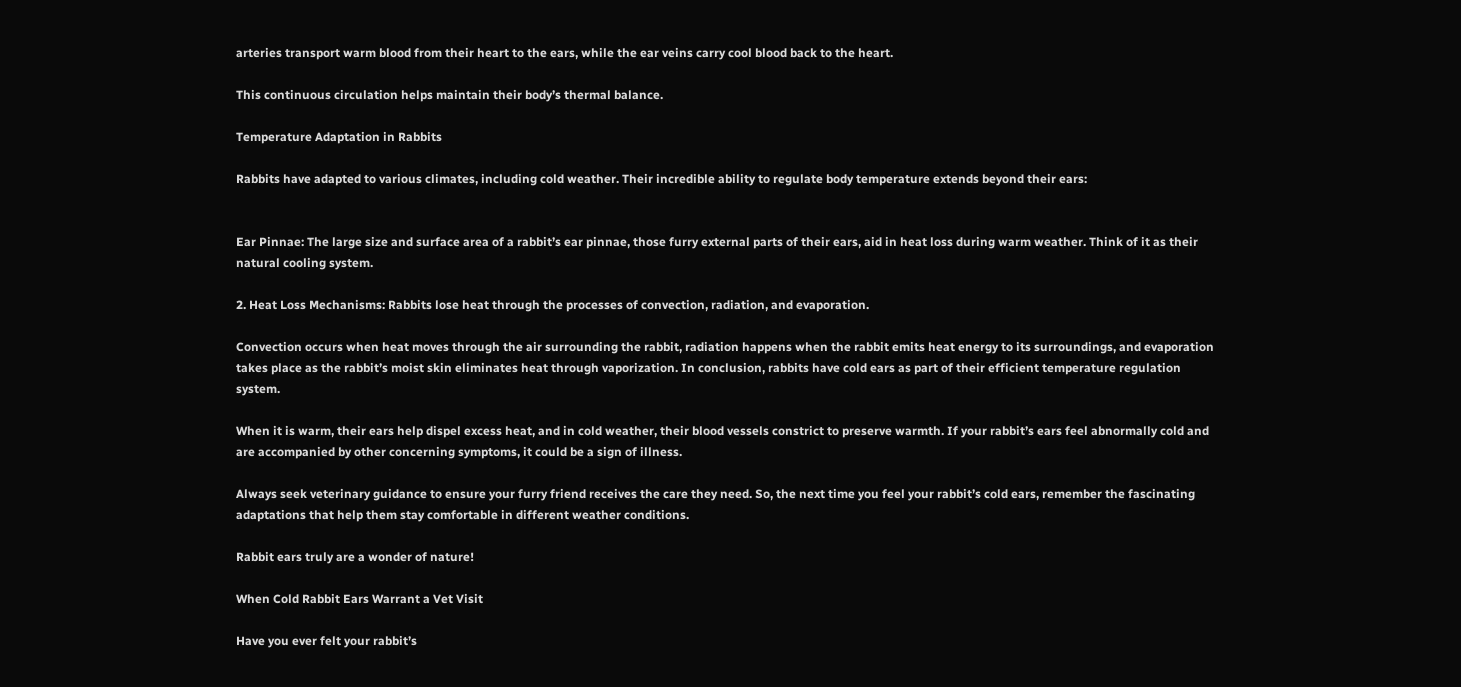arteries transport warm blood from their heart to the ears, while the ear veins carry cool blood back to the heart.

This continuous circulation helps maintain their body’s thermal balance.

Temperature Adaptation in Rabbits

Rabbits have adapted to various climates, including cold weather. Their incredible ability to regulate body temperature extends beyond their ears:


Ear Pinnae: The large size and surface area of a rabbit’s ear pinnae, those furry external parts of their ears, aid in heat loss during warm weather. Think of it as their natural cooling system.

2. Heat Loss Mechanisms: Rabbits lose heat through the processes of convection, radiation, and evaporation.

Convection occurs when heat moves through the air surrounding the rabbit, radiation happens when the rabbit emits heat energy to its surroundings, and evaporation takes place as the rabbit’s moist skin eliminates heat through vaporization. In conclusion, rabbits have cold ears as part of their efficient temperature regulation system.

When it is warm, their ears help dispel excess heat, and in cold weather, their blood vessels constrict to preserve warmth. If your rabbit’s ears feel abnormally cold and are accompanied by other concerning symptoms, it could be a sign of illness.

Always seek veterinary guidance to ensure your furry friend receives the care they need. So, the next time you feel your rabbit’s cold ears, remember the fascinating adaptations that help them stay comfortable in different weather conditions.

Rabbit ears truly are a wonder of nature!

When Cold Rabbit Ears Warrant a Vet Visit

Have you ever felt your rabbit’s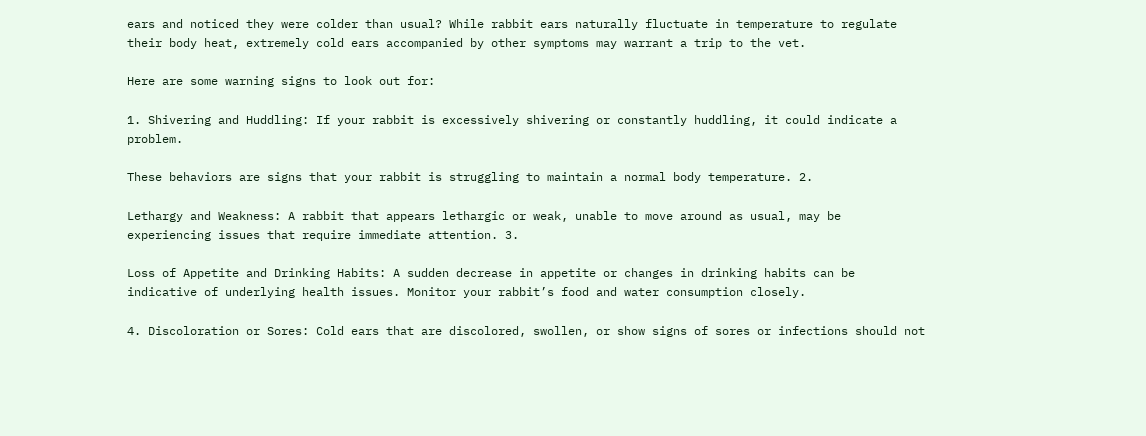ears and noticed they were colder than usual? While rabbit ears naturally fluctuate in temperature to regulate their body heat, extremely cold ears accompanied by other symptoms may warrant a trip to the vet.

Here are some warning signs to look out for:

1. Shivering and Huddling: If your rabbit is excessively shivering or constantly huddling, it could indicate a problem.

These behaviors are signs that your rabbit is struggling to maintain a normal body temperature. 2.

Lethargy and Weakness: A rabbit that appears lethargic or weak, unable to move around as usual, may be experiencing issues that require immediate attention. 3.

Loss of Appetite and Drinking Habits: A sudden decrease in appetite or changes in drinking habits can be indicative of underlying health issues. Monitor your rabbit’s food and water consumption closely.

4. Discoloration or Sores: Cold ears that are discolored, swollen, or show signs of sores or infections should not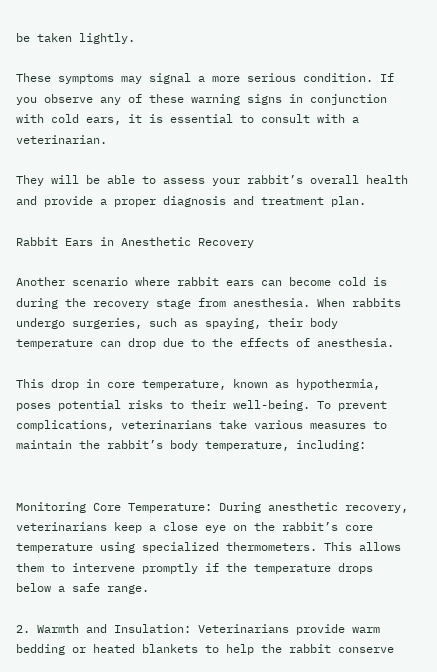be taken lightly.

These symptoms may signal a more serious condition. If you observe any of these warning signs in conjunction with cold ears, it is essential to consult with a veterinarian.

They will be able to assess your rabbit’s overall health and provide a proper diagnosis and treatment plan.

Rabbit Ears in Anesthetic Recovery

Another scenario where rabbit ears can become cold is during the recovery stage from anesthesia. When rabbits undergo surgeries, such as spaying, their body temperature can drop due to the effects of anesthesia.

This drop in core temperature, known as hypothermia, poses potential risks to their well-being. To prevent complications, veterinarians take various measures to maintain the rabbit’s body temperature, including:


Monitoring Core Temperature: During anesthetic recovery, veterinarians keep a close eye on the rabbit’s core temperature using specialized thermometers. This allows them to intervene promptly if the temperature drops below a safe range.

2. Warmth and Insulation: Veterinarians provide warm bedding or heated blankets to help the rabbit conserve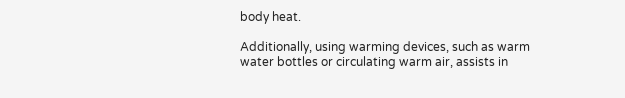body heat.

Additionally, using warming devices, such as warm water bottles or circulating warm air, assists in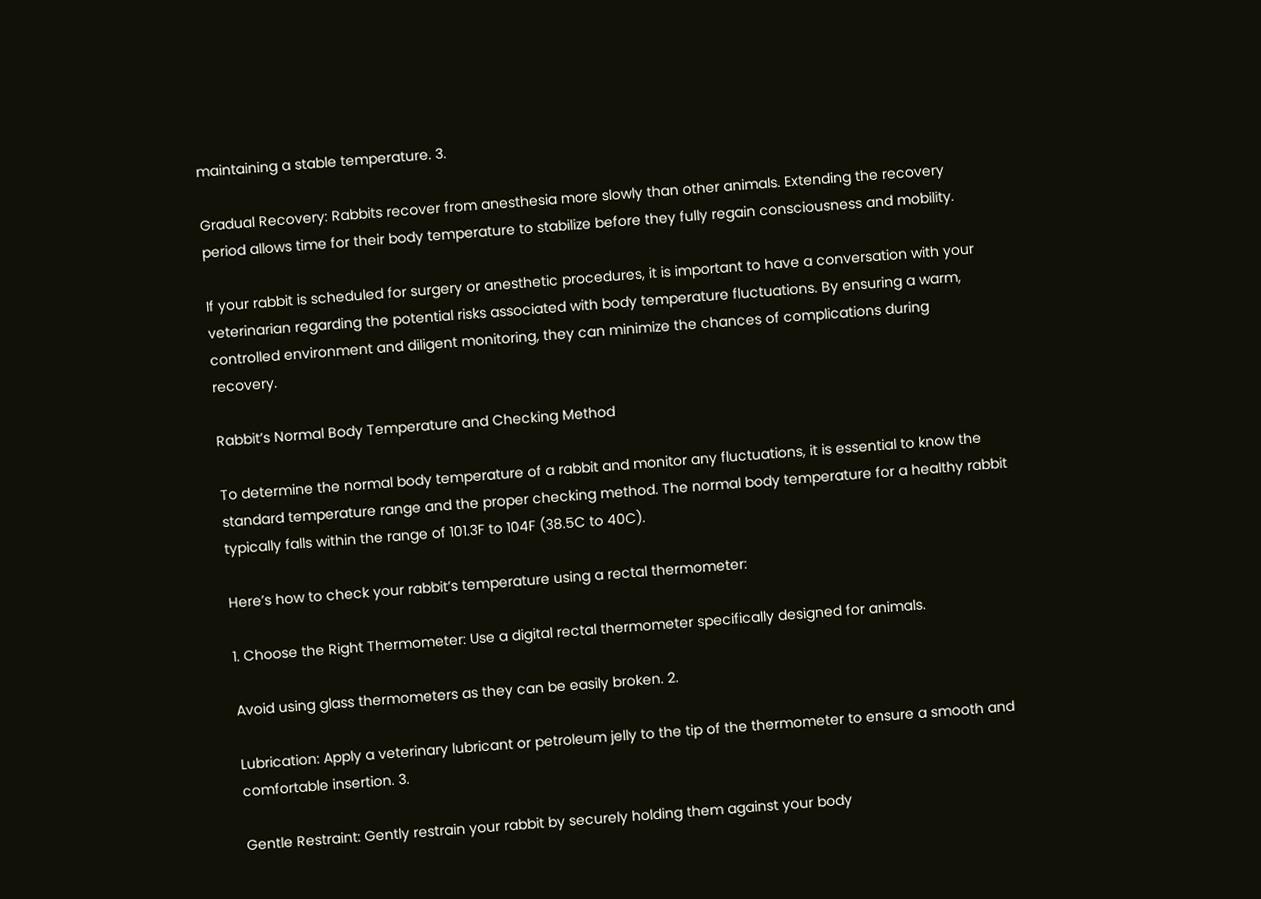maintaining a stable temperature. 3.

Gradual Recovery: Rabbits recover from anesthesia more slowly than other animals. Extending the recovery period allows time for their body temperature to stabilize before they fully regain consciousness and mobility.

If your rabbit is scheduled for surgery or anesthetic procedures, it is important to have a conversation with your veterinarian regarding the potential risks associated with body temperature fluctuations. By ensuring a warm, controlled environment and diligent monitoring, they can minimize the chances of complications during recovery.

Rabbit’s Normal Body Temperature and Checking Method

To determine the normal body temperature of a rabbit and monitor any fluctuations, it is essential to know the standard temperature range and the proper checking method. The normal body temperature for a healthy rabbit typically falls within the range of 101.3F to 104F (38.5C to 40C).

Here’s how to check your rabbit’s temperature using a rectal thermometer:

1. Choose the Right Thermometer: Use a digital rectal thermometer specifically designed for animals.

Avoid using glass thermometers as they can be easily broken. 2.

Lubrication: Apply a veterinary lubricant or petroleum jelly to the tip of the thermometer to ensure a smooth and comfortable insertion. 3.

Gentle Restraint: Gently restrain your rabbit by securely holding them against your body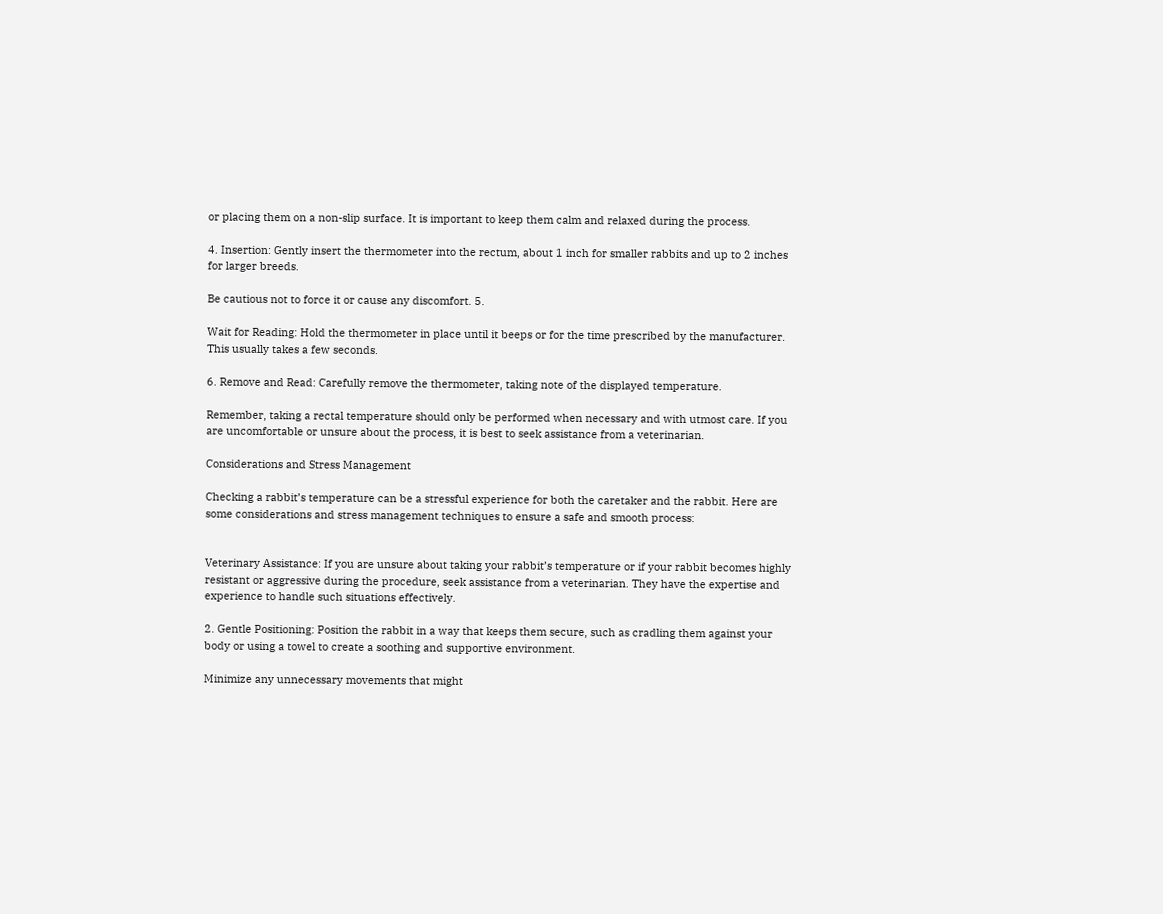or placing them on a non-slip surface. It is important to keep them calm and relaxed during the process.

4. Insertion: Gently insert the thermometer into the rectum, about 1 inch for smaller rabbits and up to 2 inches for larger breeds.

Be cautious not to force it or cause any discomfort. 5.

Wait for Reading: Hold the thermometer in place until it beeps or for the time prescribed by the manufacturer. This usually takes a few seconds.

6. Remove and Read: Carefully remove the thermometer, taking note of the displayed temperature.

Remember, taking a rectal temperature should only be performed when necessary and with utmost care. If you are uncomfortable or unsure about the process, it is best to seek assistance from a veterinarian.

Considerations and Stress Management

Checking a rabbit’s temperature can be a stressful experience for both the caretaker and the rabbit. Here are some considerations and stress management techniques to ensure a safe and smooth process:


Veterinary Assistance: If you are unsure about taking your rabbit’s temperature or if your rabbit becomes highly resistant or aggressive during the procedure, seek assistance from a veterinarian. They have the expertise and experience to handle such situations effectively.

2. Gentle Positioning: Position the rabbit in a way that keeps them secure, such as cradling them against your body or using a towel to create a soothing and supportive environment.

Minimize any unnecessary movements that might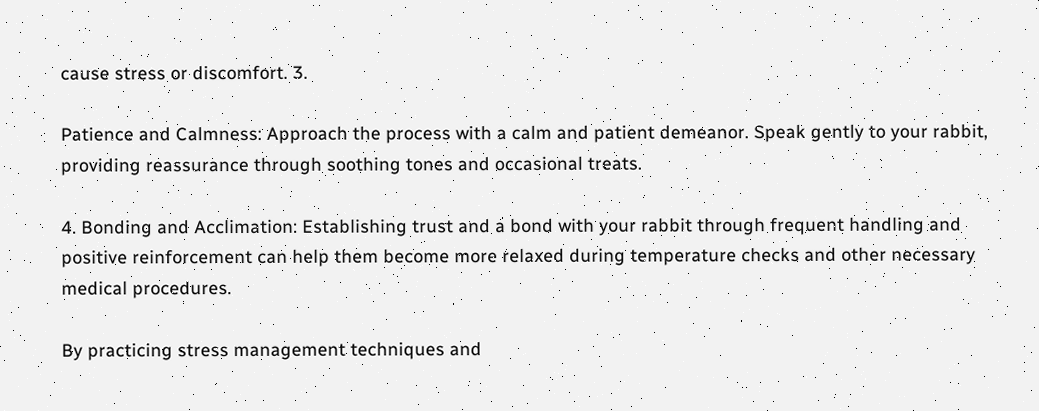cause stress or discomfort. 3.

Patience and Calmness: Approach the process with a calm and patient demeanor. Speak gently to your rabbit, providing reassurance through soothing tones and occasional treats.

4. Bonding and Acclimation: Establishing trust and a bond with your rabbit through frequent handling and positive reinforcement can help them become more relaxed during temperature checks and other necessary medical procedures.

By practicing stress management techniques and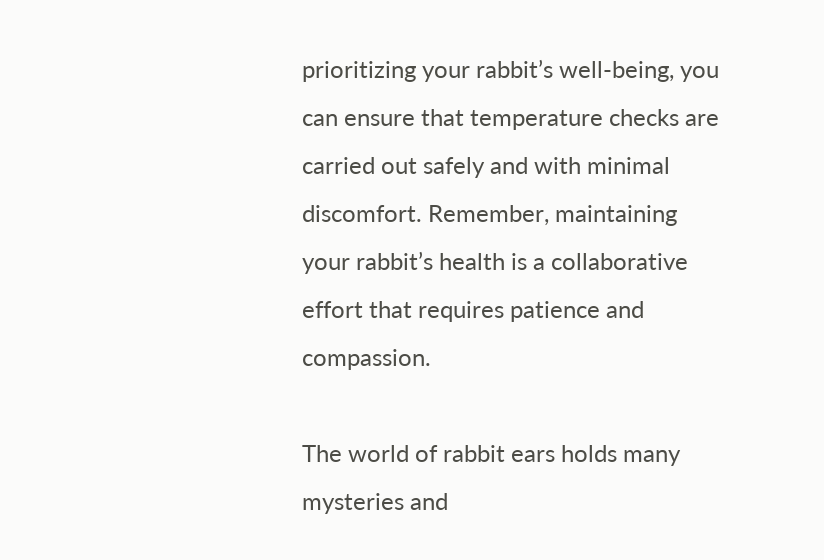prioritizing your rabbit’s well-being, you can ensure that temperature checks are carried out safely and with minimal discomfort. Remember, maintaining your rabbit’s health is a collaborative effort that requires patience and compassion.

The world of rabbit ears holds many mysteries and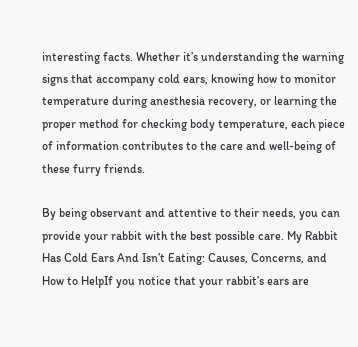interesting facts. Whether it’s understanding the warning signs that accompany cold ears, knowing how to monitor temperature during anesthesia recovery, or learning the proper method for checking body temperature, each piece of information contributes to the care and well-being of these furry friends.

By being observant and attentive to their needs, you can provide your rabbit with the best possible care. My Rabbit Has Cold Ears And Isn’t Eating: Causes, Concerns, and How to HelpIf you notice that your rabbit’s ears are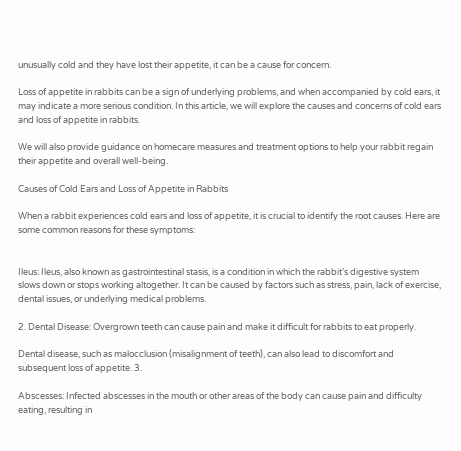unusually cold and they have lost their appetite, it can be a cause for concern.

Loss of appetite in rabbits can be a sign of underlying problems, and when accompanied by cold ears, it may indicate a more serious condition. In this article, we will explore the causes and concerns of cold ears and loss of appetite in rabbits.

We will also provide guidance on homecare measures and treatment options to help your rabbit regain their appetite and overall well-being.

Causes of Cold Ears and Loss of Appetite in Rabbits

When a rabbit experiences cold ears and loss of appetite, it is crucial to identify the root causes. Here are some common reasons for these symptoms:


Ileus: Ileus, also known as gastrointestinal stasis, is a condition in which the rabbit’s digestive system slows down or stops working altogether. It can be caused by factors such as stress, pain, lack of exercise, dental issues, or underlying medical problems.

2. Dental Disease: Overgrown teeth can cause pain and make it difficult for rabbits to eat properly.

Dental disease, such as malocclusion (misalignment of teeth), can also lead to discomfort and subsequent loss of appetite. 3.

Abscesses: Infected abscesses in the mouth or other areas of the body can cause pain and difficulty eating, resulting in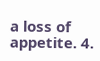a loss of appetite. 4.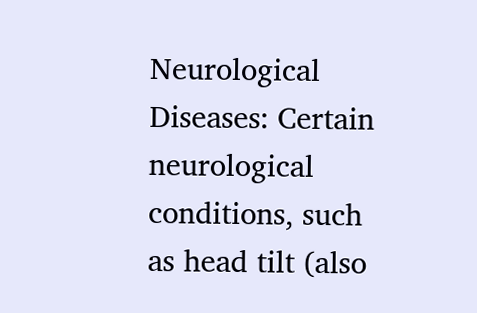Neurological Diseases: Certain neurological conditions, such as head tilt (also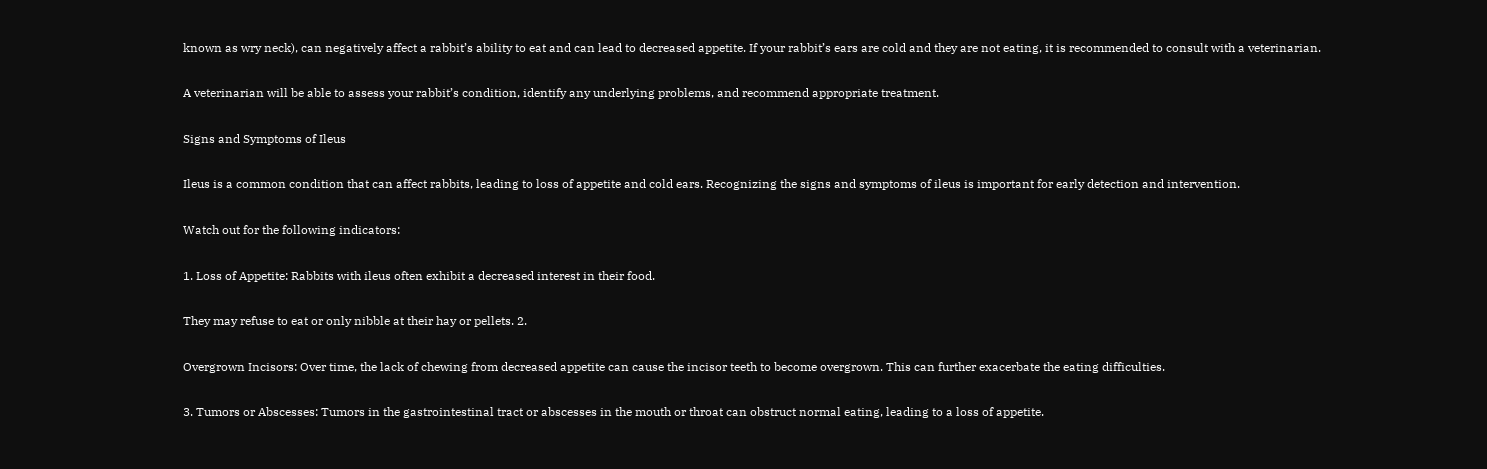known as wry neck), can negatively affect a rabbit’s ability to eat and can lead to decreased appetite. If your rabbit’s ears are cold and they are not eating, it is recommended to consult with a veterinarian.

A veterinarian will be able to assess your rabbit’s condition, identify any underlying problems, and recommend appropriate treatment.

Signs and Symptoms of Ileus

Ileus is a common condition that can affect rabbits, leading to loss of appetite and cold ears. Recognizing the signs and symptoms of ileus is important for early detection and intervention.

Watch out for the following indicators:

1. Loss of Appetite: Rabbits with ileus often exhibit a decreased interest in their food.

They may refuse to eat or only nibble at their hay or pellets. 2.

Overgrown Incisors: Over time, the lack of chewing from decreased appetite can cause the incisor teeth to become overgrown. This can further exacerbate the eating difficulties.

3. Tumors or Abscesses: Tumors in the gastrointestinal tract or abscesses in the mouth or throat can obstruct normal eating, leading to a loss of appetite.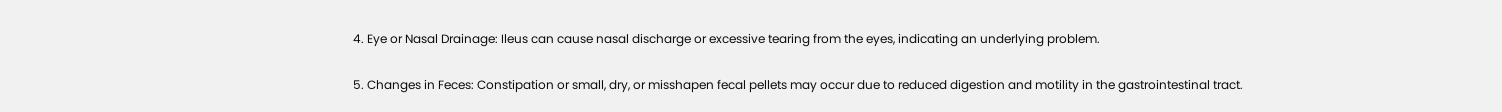4. Eye or Nasal Drainage: Ileus can cause nasal discharge or excessive tearing from the eyes, indicating an underlying problem.

5. Changes in Feces: Constipation or small, dry, or misshapen fecal pellets may occur due to reduced digestion and motility in the gastrointestinal tract.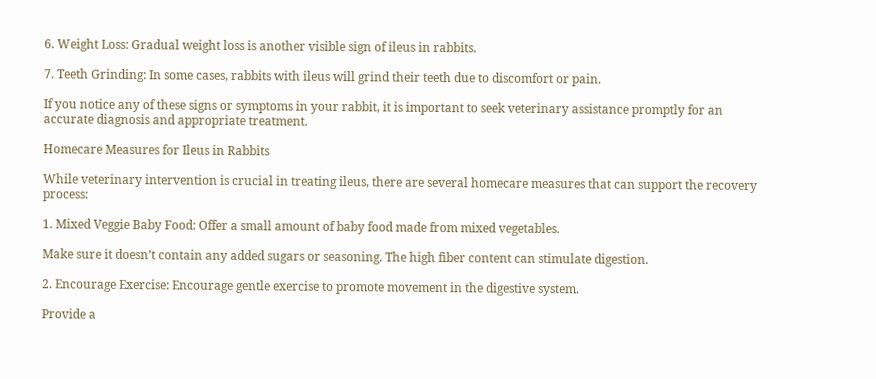6. Weight Loss: Gradual weight loss is another visible sign of ileus in rabbits.

7. Teeth Grinding: In some cases, rabbits with ileus will grind their teeth due to discomfort or pain.

If you notice any of these signs or symptoms in your rabbit, it is important to seek veterinary assistance promptly for an accurate diagnosis and appropriate treatment.

Homecare Measures for Ileus in Rabbits

While veterinary intervention is crucial in treating ileus, there are several homecare measures that can support the recovery process:

1. Mixed Veggie Baby Food: Offer a small amount of baby food made from mixed vegetables.

Make sure it doesn’t contain any added sugars or seasoning. The high fiber content can stimulate digestion.

2. Encourage Exercise: Encourage gentle exercise to promote movement in the digestive system.

Provide a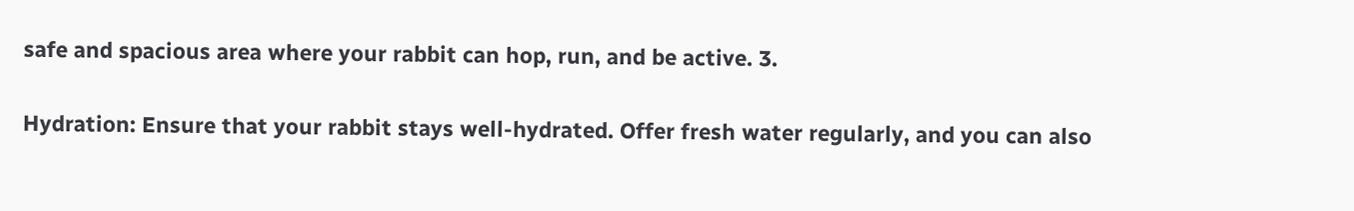safe and spacious area where your rabbit can hop, run, and be active. 3.

Hydration: Ensure that your rabbit stays well-hydrated. Offer fresh water regularly, and you can also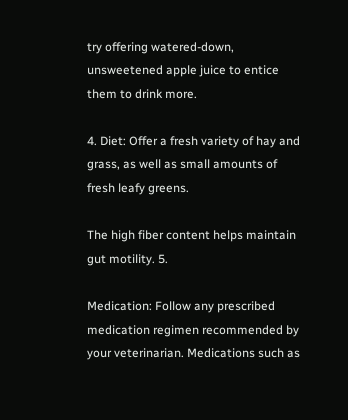try offering watered-down, unsweetened apple juice to entice them to drink more.

4. Diet: Offer a fresh variety of hay and grass, as well as small amounts of fresh leafy greens.

The high fiber content helps maintain gut motility. 5.

Medication: Follow any prescribed medication regimen recommended by your veterinarian. Medications such as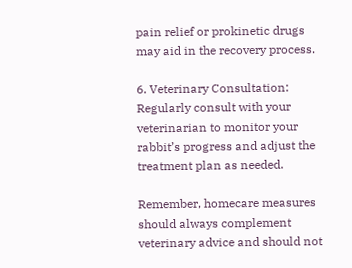pain relief or prokinetic drugs may aid in the recovery process.

6. Veterinary Consultation: Regularly consult with your veterinarian to monitor your rabbit’s progress and adjust the treatment plan as needed.

Remember, homecare measures should always complement veterinary advice and should not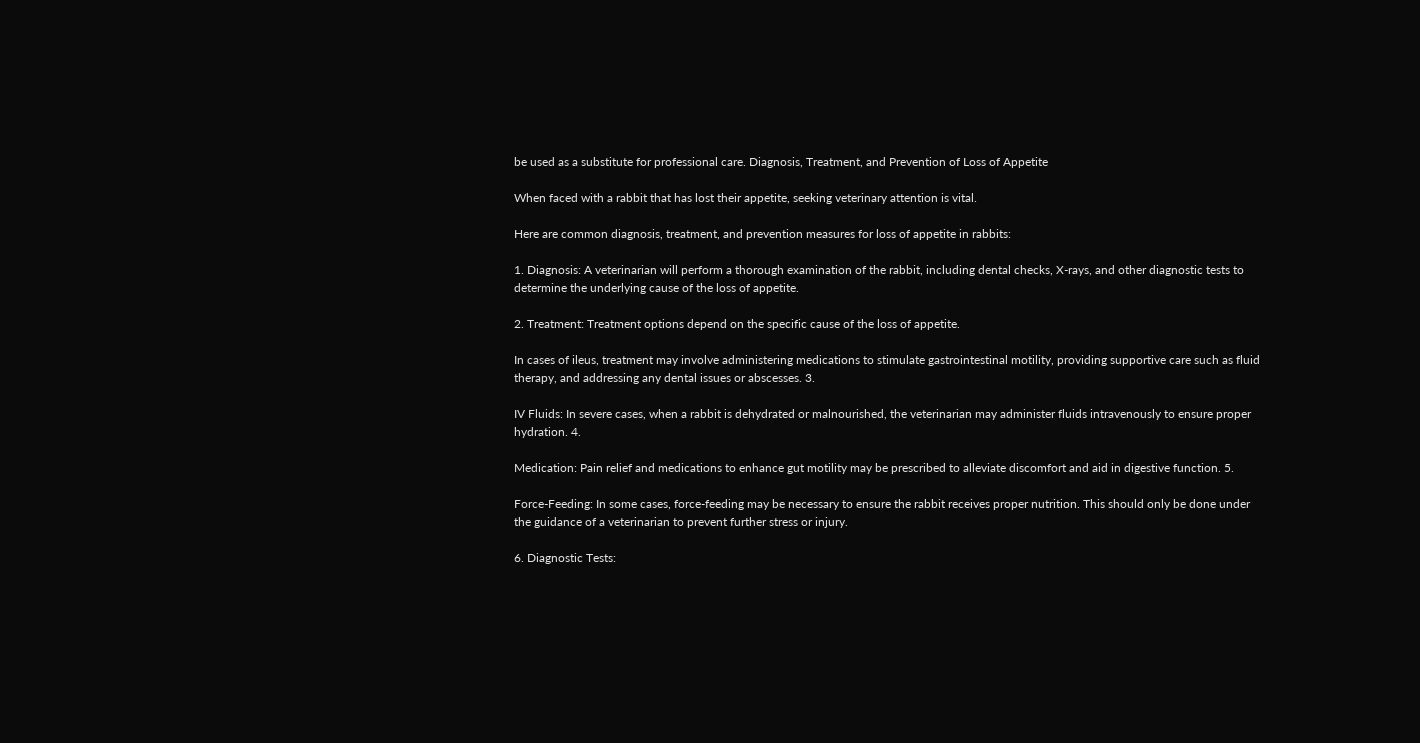be used as a substitute for professional care. Diagnosis, Treatment, and Prevention of Loss of Appetite

When faced with a rabbit that has lost their appetite, seeking veterinary attention is vital.

Here are common diagnosis, treatment, and prevention measures for loss of appetite in rabbits:

1. Diagnosis: A veterinarian will perform a thorough examination of the rabbit, including dental checks, X-rays, and other diagnostic tests to determine the underlying cause of the loss of appetite.

2. Treatment: Treatment options depend on the specific cause of the loss of appetite.

In cases of ileus, treatment may involve administering medications to stimulate gastrointestinal motility, providing supportive care such as fluid therapy, and addressing any dental issues or abscesses. 3.

IV Fluids: In severe cases, when a rabbit is dehydrated or malnourished, the veterinarian may administer fluids intravenously to ensure proper hydration. 4.

Medication: Pain relief and medications to enhance gut motility may be prescribed to alleviate discomfort and aid in digestive function. 5.

Force-Feeding: In some cases, force-feeding may be necessary to ensure the rabbit receives proper nutrition. This should only be done under the guidance of a veterinarian to prevent further stress or injury.

6. Diagnostic Tests: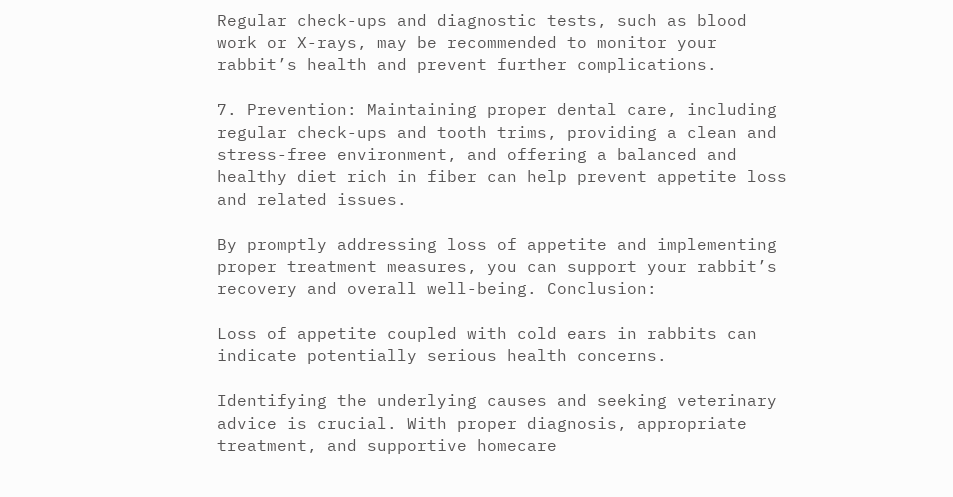Regular check-ups and diagnostic tests, such as blood work or X-rays, may be recommended to monitor your rabbit’s health and prevent further complications.

7. Prevention: Maintaining proper dental care, including regular check-ups and tooth trims, providing a clean and stress-free environment, and offering a balanced and healthy diet rich in fiber can help prevent appetite loss and related issues.

By promptly addressing loss of appetite and implementing proper treatment measures, you can support your rabbit’s recovery and overall well-being. Conclusion:

Loss of appetite coupled with cold ears in rabbits can indicate potentially serious health concerns.

Identifying the underlying causes and seeking veterinary advice is crucial. With proper diagnosis, appropriate treatment, and supportive homecare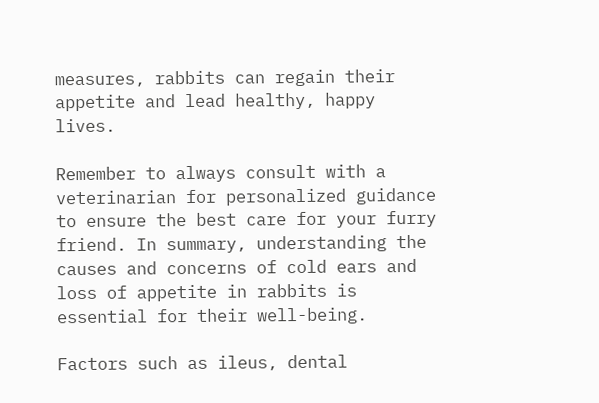measures, rabbits can regain their appetite and lead healthy, happy lives.

Remember to always consult with a veterinarian for personalized guidance to ensure the best care for your furry friend. In summary, understanding the causes and concerns of cold ears and loss of appetite in rabbits is essential for their well-being.

Factors such as ileus, dental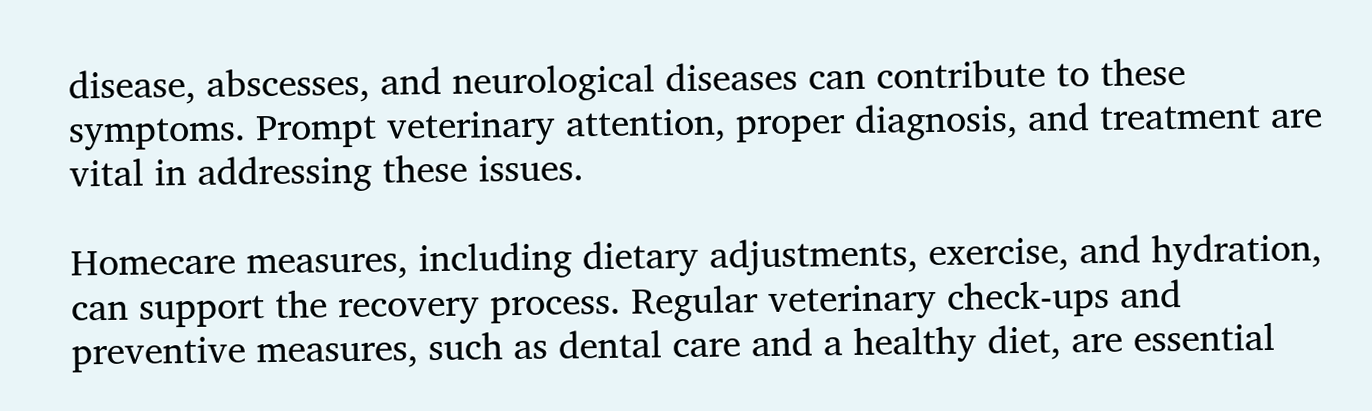disease, abscesses, and neurological diseases can contribute to these symptoms. Prompt veterinary attention, proper diagnosis, and treatment are vital in addressing these issues.

Homecare measures, including dietary adjustments, exercise, and hydration, can support the recovery process. Regular veterinary check-ups and preventive measures, such as dental care and a healthy diet, are essential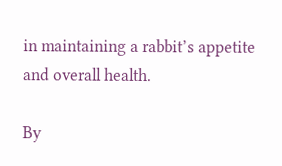in maintaining a rabbit’s appetite and overall health.

By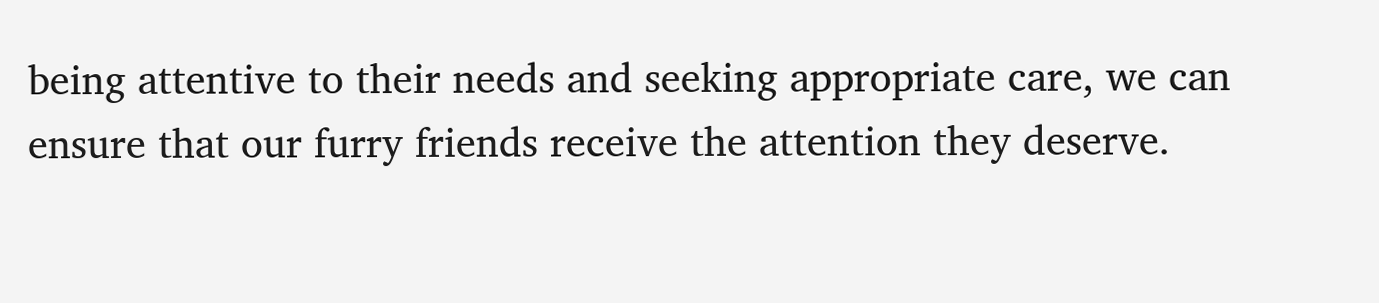being attentive to their needs and seeking appropriate care, we can ensure that our furry friends receive the attention they deserve.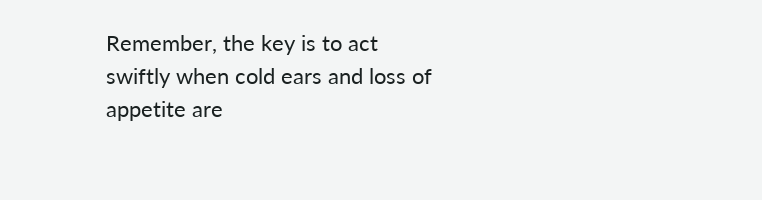Remember, the key is to act swiftly when cold ears and loss of appetite are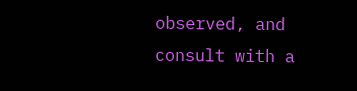observed, and consult with a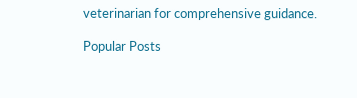veterinarian for comprehensive guidance.

Popular Posts